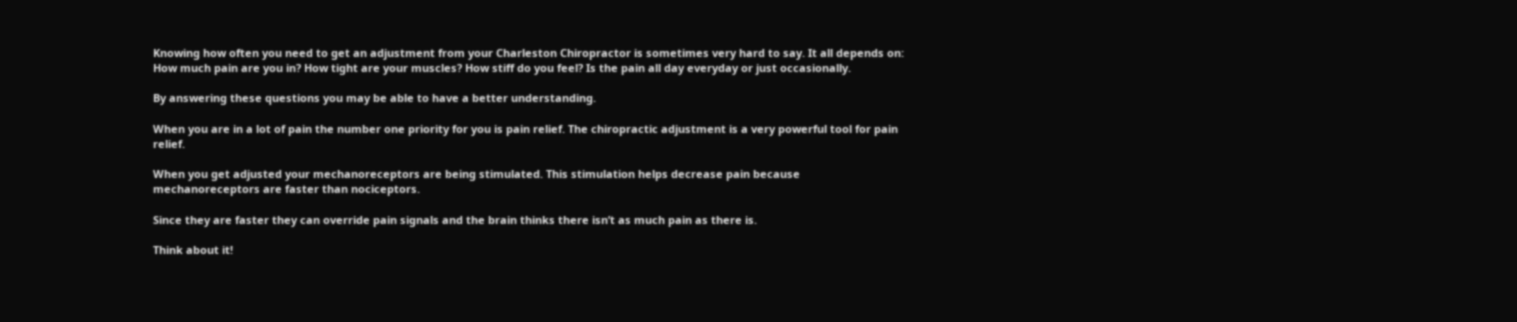Knowing how often you need to get an adjustment from your Charleston Chiropractor is sometimes very hard to say. It all depends on: How much pain are you in? How tight are your muscles? How stiff do you feel? Is the pain all day everyday or just occasionally.

By answering these questions you may be able to have a better understanding.

When you are in a lot of pain the number one priority for you is pain relief. The chiropractic adjustment is a very powerful tool for pain relief.

When you get adjusted your mechanoreceptors are being stimulated. This stimulation helps decrease pain because mechanoreceptors are faster than nociceptors.

Since they are faster they can override pain signals and the brain thinks there isn’t as much pain as there is.

Think about it!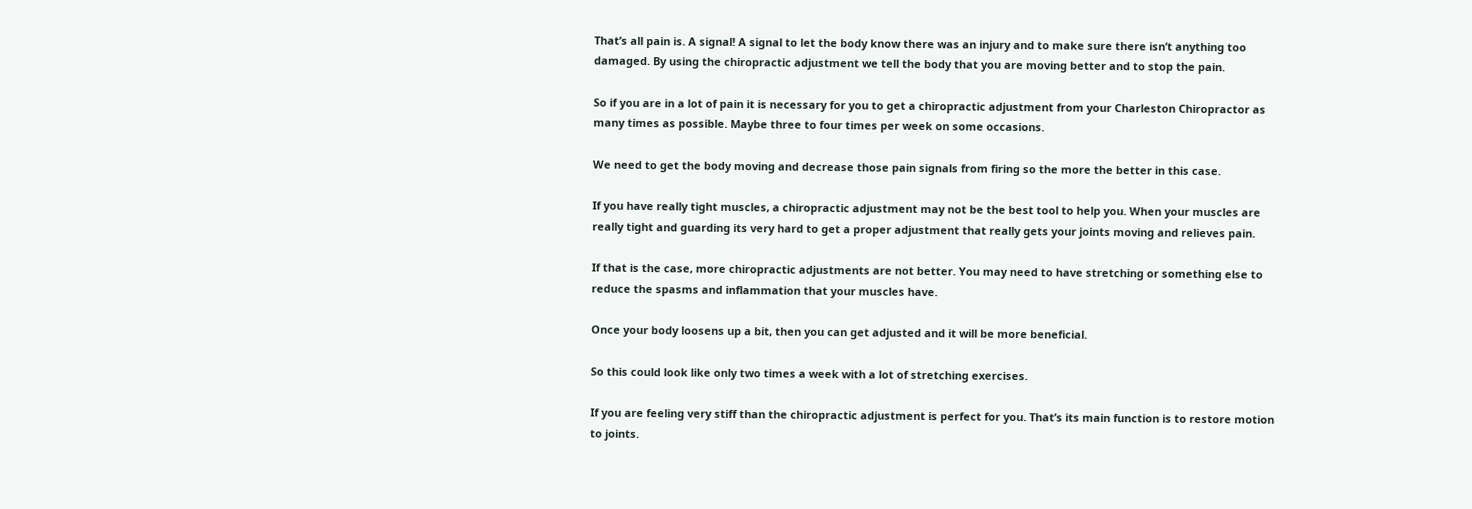That’s all pain is. A signal! A signal to let the body know there was an injury and to make sure there isn’t anything too damaged. By using the chiropractic adjustment we tell the body that you are moving better and to stop the pain.

So if you are in a lot of pain it is necessary for you to get a chiropractic adjustment from your Charleston Chiropractor as many times as possible. Maybe three to four times per week on some occasions.

We need to get the body moving and decrease those pain signals from firing so the more the better in this case.

If you have really tight muscles, a chiropractic adjustment may not be the best tool to help you. When your muscles are really tight and guarding its very hard to get a proper adjustment that really gets your joints moving and relieves pain.

If that is the case, more chiropractic adjustments are not better. You may need to have stretching or something else to reduce the spasms and inflammation that your muscles have.

Once your body loosens up a bit, then you can get adjusted and it will be more beneficial.

So this could look like only two times a week with a lot of stretching exercises.

If you are feeling very stiff than the chiropractic adjustment is perfect for you. That’s its main function is to restore motion to joints.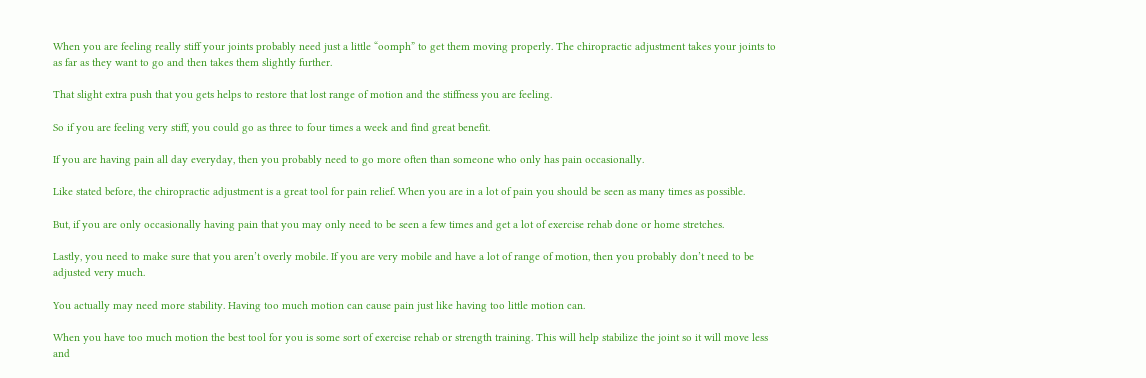When you are feeling really stiff your joints probably need just a little “oomph” to get them moving properly. The chiropractic adjustment takes your joints to as far as they want to go and then takes them slightly further.

That slight extra push that you gets helps to restore that lost range of motion and the stiffness you are feeling.

So if you are feeling very stiff, you could go as three to four times a week and find great benefit.

If you are having pain all day everyday, then you probably need to go more often than someone who only has pain occasionally.

Like stated before, the chiropractic adjustment is a great tool for pain relief. When you are in a lot of pain you should be seen as many times as possible.

But, if you are only occasionally having pain that you may only need to be seen a few times and get a lot of exercise rehab done or home stretches.

Lastly, you need to make sure that you aren’t overly mobile. If you are very mobile and have a lot of range of motion, then you probably don’t need to be adjusted very much.

You actually may need more stability. Having too much motion can cause pain just like having too little motion can.

When you have too much motion the best tool for you is some sort of exercise rehab or strength training. This will help stabilize the joint so it will move less and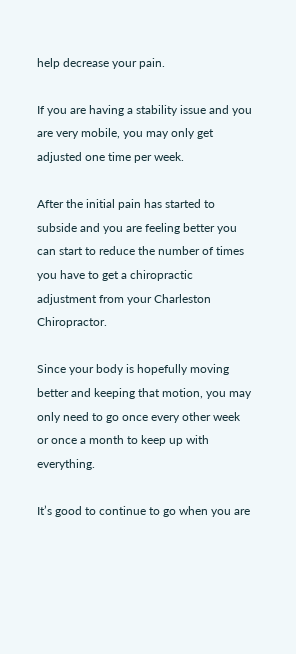help decrease your pain.

If you are having a stability issue and you are very mobile, you may only get adjusted one time per week.

After the initial pain has started to subside and you are feeling better you can start to reduce the number of times you have to get a chiropractic adjustment from your Charleston Chiropractor.

Since your body is hopefully moving better and keeping that motion, you may only need to go once every other week or once a month to keep up with everything.

It’s good to continue to go when you are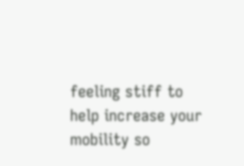feeling stiff to help increase your mobility so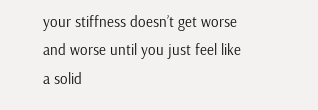your stiffness doesn’t get worse and worse until you just feel like a solid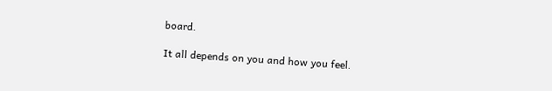board.

It all depends on you and how you feel.